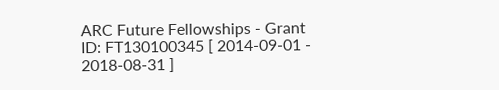ARC Future Fellowships - Grant ID: FT130100345 [ 2014-09-01 - 2018-08-31 ]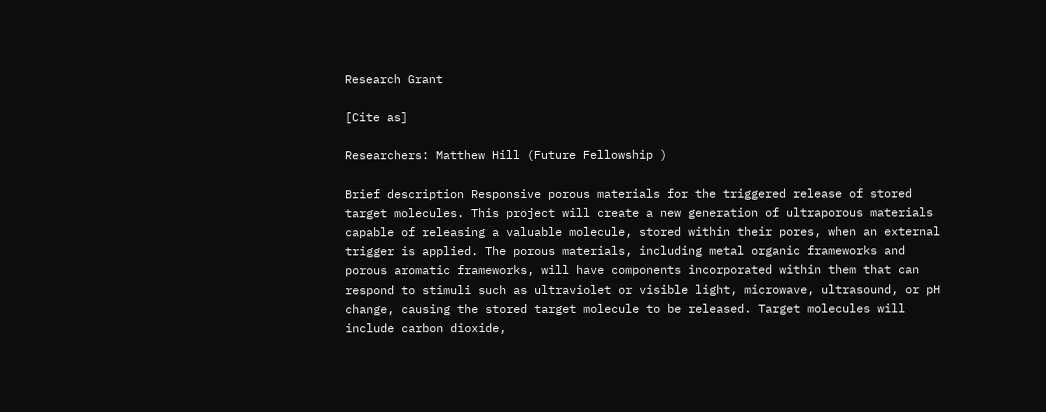Research Grant

[Cite as]

Researchers: Matthew Hill (Future Fellowship )

Brief description Responsive porous materials for the triggered release of stored target molecules. This project will create a new generation of ultraporous materials capable of releasing a valuable molecule, stored within their pores, when an external trigger is applied. The porous materials, including metal organic frameworks and porous aromatic frameworks, will have components incorporated within them that can respond to stimuli such as ultraviolet or visible light, microwave, ultrasound, or pH change, causing the stored target molecule to be released. Target molecules will include carbon dioxide,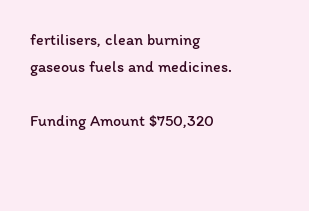fertilisers, clean burning gaseous fuels and medicines.

Funding Amount $750,320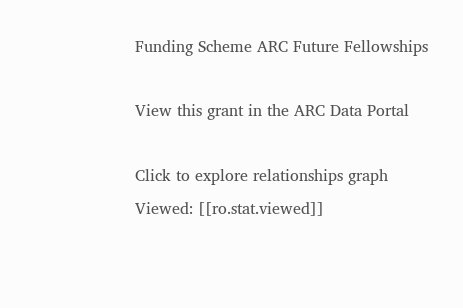Funding Scheme ARC Future Fellowships

View this grant in the ARC Data Portal

Click to explore relationships graph
Viewed: [[ro.stat.viewed]]